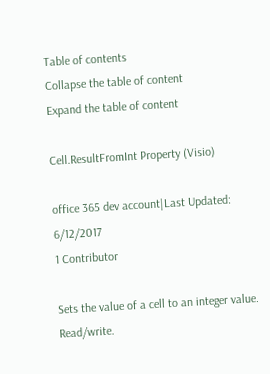Table of contents
Collapse the table of content
Expand the table of content

Cell.ResultFromInt Property (Visio)

office 365 dev account|Last Updated: 6/12/2017
1 Contributor

Sets the value of a cell to an integer value. Read/write.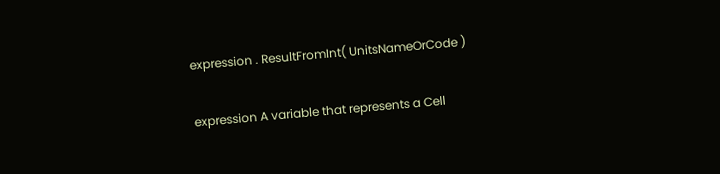expression . ResultFromInt( UnitsNameOrCode )

expression A variable that represents a Cell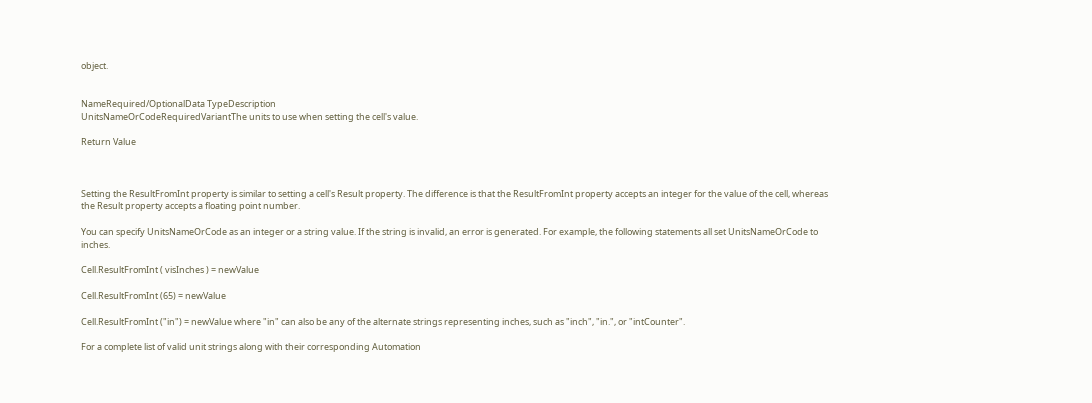object.


NameRequired/OptionalData TypeDescription
UnitsNameOrCodeRequiredVariantThe units to use when setting the cell's value.

Return Value



Setting the ResultFromInt property is similar to setting a cell's Result property. The difference is that the ResultFromInt property accepts an integer for the value of the cell, whereas the Result property accepts a floating point number.

You can specify UnitsNameOrCode as an integer or a string value. If the string is invalid, an error is generated. For example, the following statements all set UnitsNameOrCode to inches.

Cell.ResultFromInt ( visInches ) = newValue

Cell.ResultFromInt (65) = newValue

Cell.ResultFromInt ("in") = newValue where "in" can also be any of the alternate strings representing inches, such as "inch", "in.", or "intCounter".

For a complete list of valid unit strings along with their corresponding Automation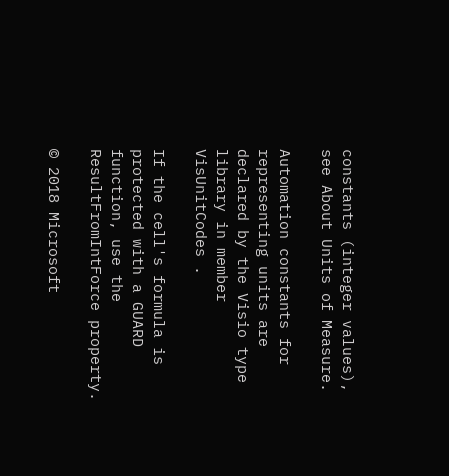constants (integer values), see About Units of Measure.

Automation constants for representing units are declared by the Visio type library in member VisUnitCodes .

If the cell's formula is protected with a GUARD function, use the ResultFromIntForce property.

© 2018 Microsoft